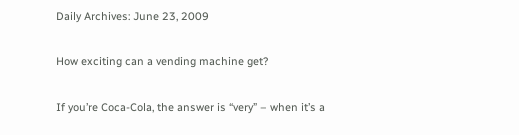Daily Archives: June 23, 2009

How exciting can a vending machine get?

If you’re Coca-Cola, the answer is “very” – when it’s a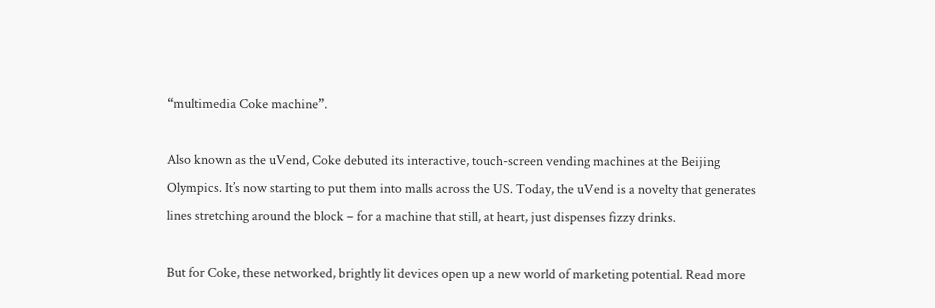“multimedia Coke machine”.

Also known as the uVend, Coke debuted its interactive, touch-screen vending machines at the Beijing Olympics. It’s now starting to put them into malls across the US. Today, the uVend is a novelty that generates lines stretching around the block – for a machine that still, at heart, just dispenses fizzy drinks.

But for Coke, these networked, brightly lit devices open up a new world of marketing potential. Read more